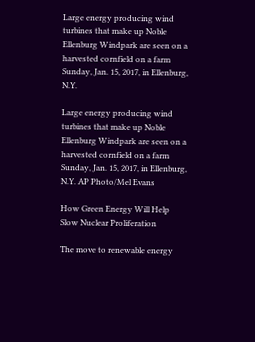Large energy producing wind turbines that make up Noble Ellenburg Windpark are seen on a harvested cornfield on a farm Sunday, Jan. 15, 2017, in Ellenburg, N.Y.

Large energy producing wind turbines that make up Noble Ellenburg Windpark are seen on a harvested cornfield on a farm Sunday, Jan. 15, 2017, in Ellenburg, N.Y. AP Photo/Mel Evans

How Green Energy Will Help Slow Nuclear Proliferation

The move to renewable energy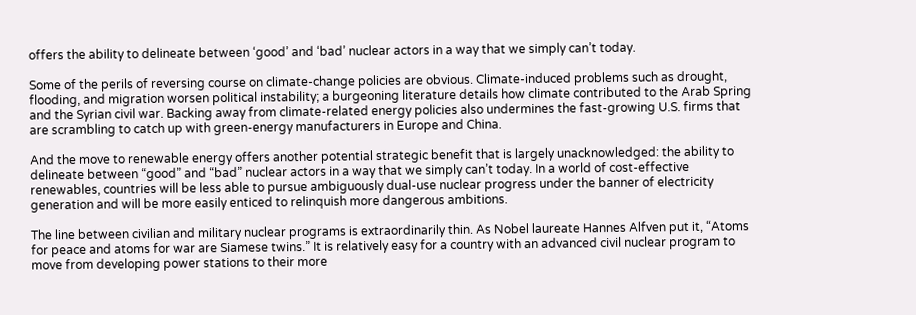offers the ability to delineate between ‘good’ and ‘bad’ nuclear actors in a way that we simply can’t today.

Some of the perils of reversing course on climate-change policies are obvious. Climate-induced problems such as drought, flooding, and migration worsen political instability; a burgeoning literature details how climate contributed to the Arab Spring and the Syrian civil war. Backing away from climate-related energy policies also undermines the fast-growing U.S. firms that are scrambling to catch up with green-energy manufacturers in Europe and China.

And the move to renewable energy offers another potential strategic benefit that is largely unacknowledged: the ability to delineate between “good” and “bad” nuclear actors in a way that we simply can’t today. In a world of cost-effective renewables, countries will be less able to pursue ambiguously dual-use nuclear progress under the banner of electricity generation and will be more easily enticed to relinquish more dangerous ambitions.

The line between civilian and military nuclear programs is extraordinarily thin. As Nobel laureate Hannes Alfven put it, “Atoms for peace and atoms for war are Siamese twins.” It is relatively easy for a country with an advanced civil nuclear program to move from developing power stations to their more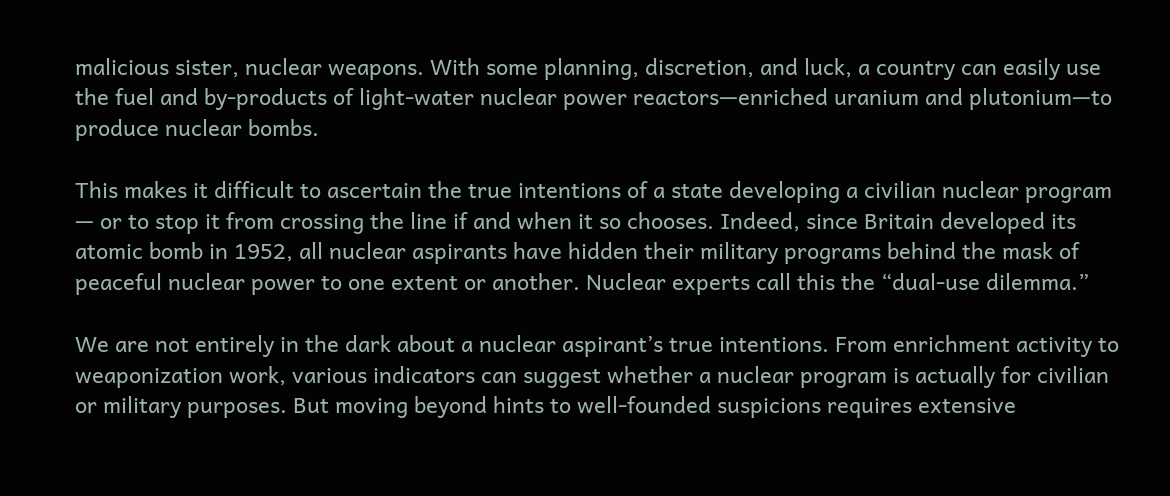malicious sister, nuclear weapons. With some planning, discretion, and luck, a country can easily use the fuel and by-products of light-water nuclear power reactors—enriched uranium and plutonium—to produce nuclear bombs.

This makes it difficult to ascertain the true intentions of a state developing a civilian nuclear program — or to stop it from crossing the line if and when it so chooses. Indeed, since Britain developed its atomic bomb in 1952, all nuclear aspirants have hidden their military programs behind the mask of peaceful nuclear power to one extent or another. Nuclear experts call this the “dual-use dilemma.”

We are not entirely in the dark about a nuclear aspirant’s true intentions. From enrichment activity to weaponization work, various indicators can suggest whether a nuclear program is actually for civilian or military purposes. But moving beyond hints to well-founded suspicions requires extensive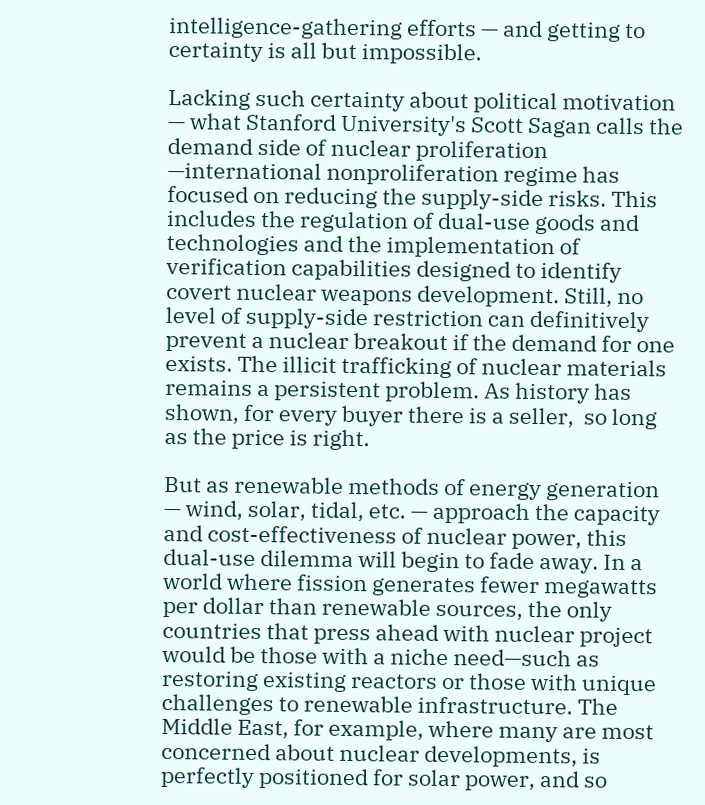intelligence-gathering efforts — and getting to certainty is all but impossible.

Lacking such certainty about political motivation — what Stanford University's Scott Sagan calls the demand side of nuclear proliferation —international nonproliferation regime has focused on reducing the supply-side risks. This includes the regulation of dual-use goods and technologies and the implementation of verification capabilities designed to identify covert nuclear weapons development. Still, no level of supply-side restriction can definitively prevent a nuclear breakout if the demand for one exists. The illicit trafficking of nuclear materials remains a persistent problem. As history has shown, for every buyer there is a seller,  so long as the price is right.

But as renewable methods of energy generation — wind, solar, tidal, etc. — approach the capacity and cost-effectiveness of nuclear power, this dual-use dilemma will begin to fade away. In a world where fission generates fewer megawatts per dollar than renewable sources, the only countries that press ahead with nuclear project would be those with a niche need—such as restoring existing reactors or those with unique challenges to renewable infrastructure. The Middle East, for example, where many are most concerned about nuclear developments, is perfectly positioned for solar power, and so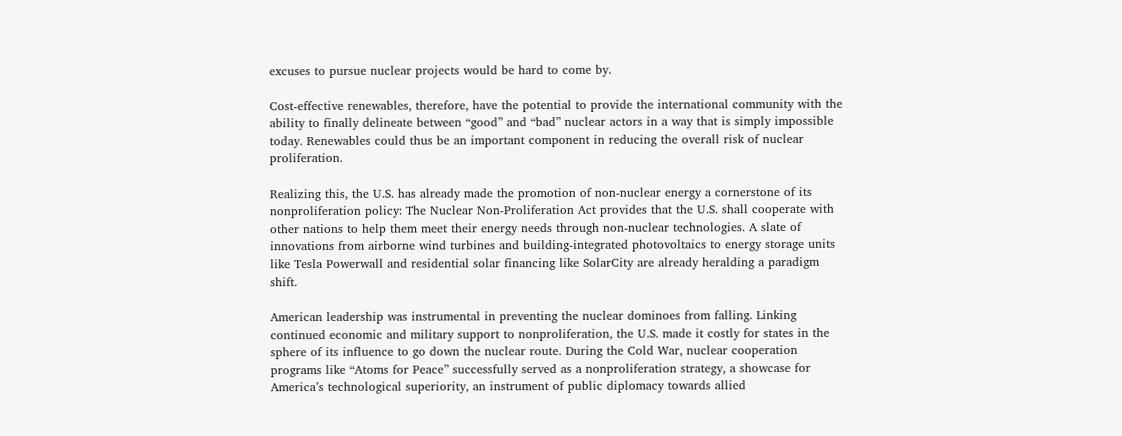excuses to pursue nuclear projects would be hard to come by.

Cost-effective renewables, therefore, have the potential to provide the international community with the ability to finally delineate between “good” and “bad” nuclear actors in a way that is simply impossible today. Renewables could thus be an important component in reducing the overall risk of nuclear proliferation.

Realizing this, the U.S. has already made the promotion of non-nuclear energy a cornerstone of its nonproliferation policy: The Nuclear Non-Proliferation Act provides that the U.S. shall cooperate with other nations to help them meet their energy needs through non-nuclear technologies. A slate of innovations from airborne wind turbines and building-integrated photovoltaics to energy storage units like Tesla Powerwall and residential solar financing like SolarCity are already heralding a paradigm shift.

American leadership was instrumental in preventing the nuclear dominoes from falling. Linking continued economic and military support to nonproliferation, the U.S. made it costly for states in the sphere of its influence to go down the nuclear route. During the Cold War, nuclear cooperation programs like “Atoms for Peace” successfully served as a nonproliferation strategy, a showcase for America’s technological superiority, an instrument of public diplomacy towards allied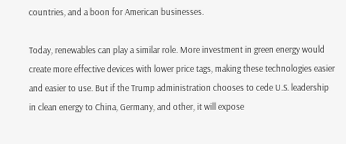countries, and a boon for American businesses.

Today, renewables can play a similar role. More investment in green energy would create more effective devices with lower price tags, making these technologies easier and easier to use. But if the Trump administration chooses to cede U.S. leadership in clean energy to China, Germany, and other, it will expose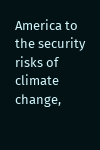America to the security risks of climate change,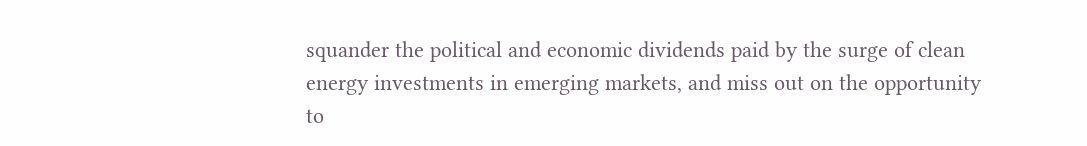squander the political and economic dividends paid by the surge of clean energy investments in emerging markets, and miss out on the opportunity to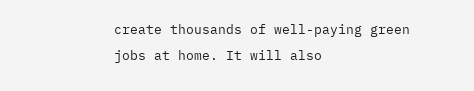create thousands of well-paying green jobs at home. It will also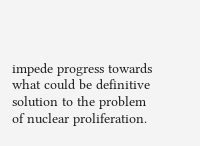impede progress towards what could be definitive solution to the problem of nuclear proliferation.